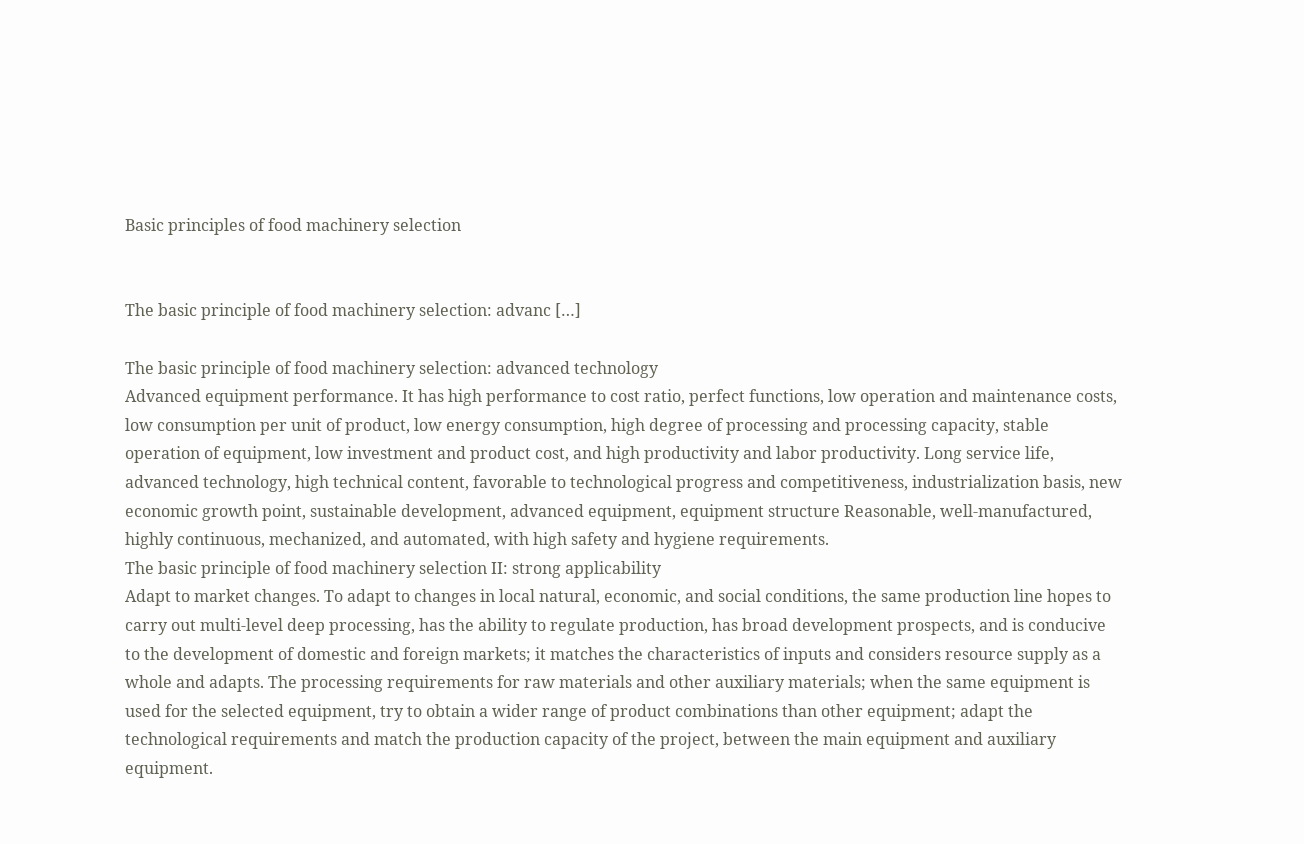Basic principles of food machinery selection


The basic principle of food machinery selection: advanc […]

The basic principle of food machinery selection: advanced technology
Advanced equipment performance. It has high performance to cost ratio, perfect functions, low operation and maintenance costs, low consumption per unit of product, low energy consumption, high degree of processing and processing capacity, stable operation of equipment, low investment and product cost, and high productivity and labor productivity. Long service life, advanced technology, high technical content, favorable to technological progress and competitiveness, industrialization basis, new economic growth point, sustainable development, advanced equipment, equipment structure Reasonable, well-manufactured, highly continuous, mechanized, and automated, with high safety and hygiene requirements.
The basic principle of food machinery selection II: strong applicability
Adapt to market changes. To adapt to changes in local natural, economic, and social conditions, the same production line hopes to carry out multi-level deep processing, has the ability to regulate production, has broad development prospects, and is conducive to the development of domestic and foreign markets; it matches the characteristics of inputs and considers resource supply as a whole and adapts. The processing requirements for raw materials and other auxiliary materials; when the same equipment is used for the selected equipment, try to obtain a wider range of product combinations than other equipment; adapt the technological requirements and match the production capacity of the project, between the main equipment and auxiliary equipment.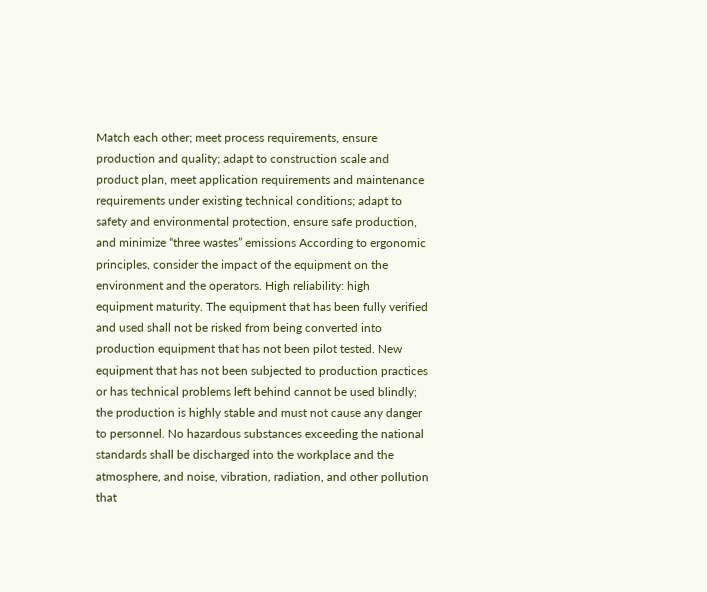Match each other; meet process requirements, ensure production and quality; adapt to construction scale and product plan, meet application requirements and maintenance requirements under existing technical conditions; adapt to safety and environmental protection, ensure safe production, and minimize “three wastes” emissions According to ergonomic principles, consider the impact of the equipment on the environment and the operators. High reliability: high equipment maturity. The equipment that has been fully verified and used shall not be risked from being converted into production equipment that has not been pilot tested. New equipment that has not been subjected to production practices or has technical problems left behind cannot be used blindly; the production is highly stable and must not cause any danger to personnel. No hazardous substances exceeding the national standards shall be discharged into the workplace and the atmosphere, and noise, vibration, radiation, and other pollution that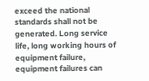exceed the national standards shall not be generated. Long service life, long working hours of equipment failure, equipment failures can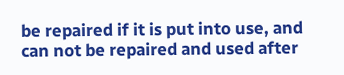be repaired if it is put into use, and can not be repaired and used after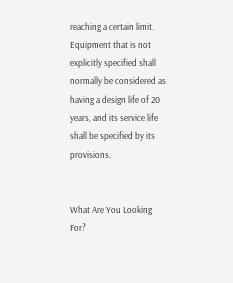reaching a certain limit. Equipment that is not explicitly specified shall normally be considered as having a design life of 20 years, and its service life shall be specified by its provisions.


What Are You Looking For?